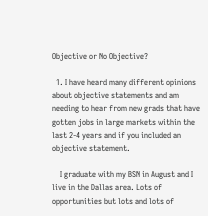Objective or No Objective?

  1. I have heard many different opinions about objective statements and am needing to hear from new grads that have gotten jobs in large markets within the last 2-4 years and if you included an objective statement.

    I graduate with my BSN in August and I live in the Dallas area. Lots of opportunities but lots and lots of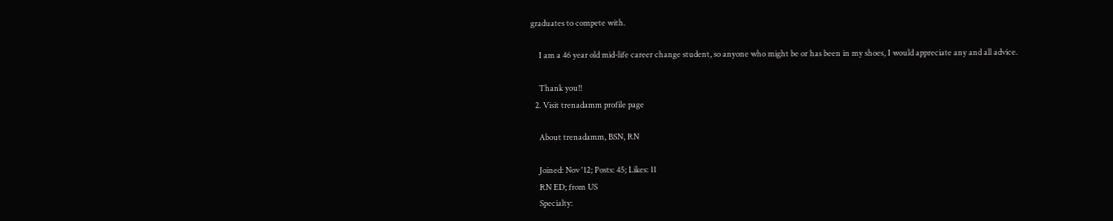graduates to compete with.

    I am a 46 year old mid-life career change student, so anyone who might be or has been in my shoes, I would appreciate any and all advice.

    Thank you!!
  2. Visit trenadamm profile page

    About trenadamm, BSN, RN

    Joined: Nov '12; Posts: 45; Likes: 11
    RN ED; from US
    Specialty: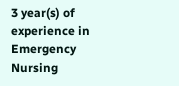3 year(s) of experience in Emergency Nursing